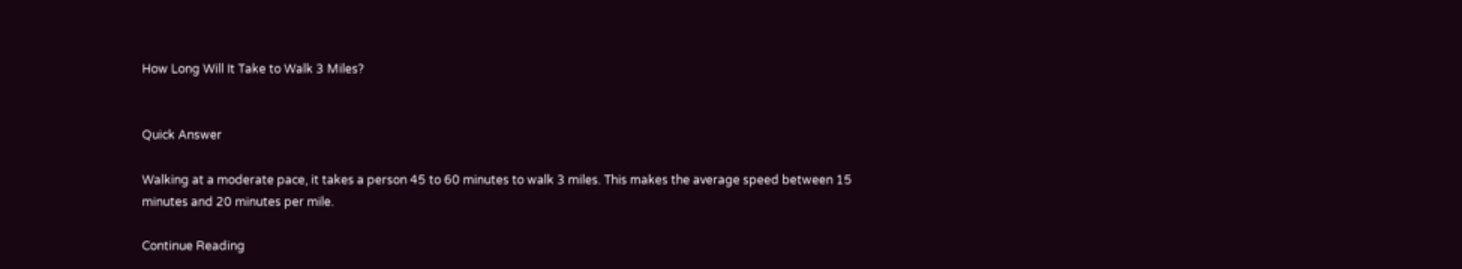How Long Will It Take to Walk 3 Miles?


Quick Answer

Walking at a moderate pace, it takes a person 45 to 60 minutes to walk 3 miles. This makes the average speed between 15 minutes and 20 minutes per mile.

Continue Reading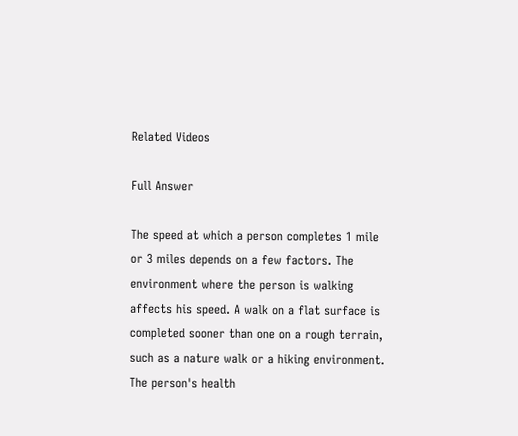Related Videos

Full Answer

The speed at which a person completes 1 mile or 3 miles depends on a few factors. The environment where the person is walking affects his speed. A walk on a flat surface is completed sooner than one on a rough terrain, such as a nature walk or a hiking environment. The person's health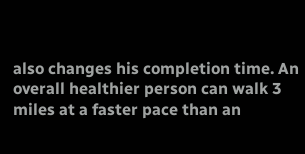also changes his completion time. An overall healthier person can walk 3 miles at a faster pace than an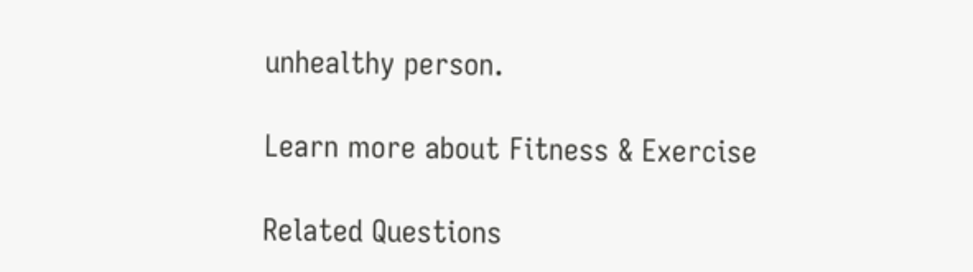unhealthy person.

Learn more about Fitness & Exercise

Related Questions